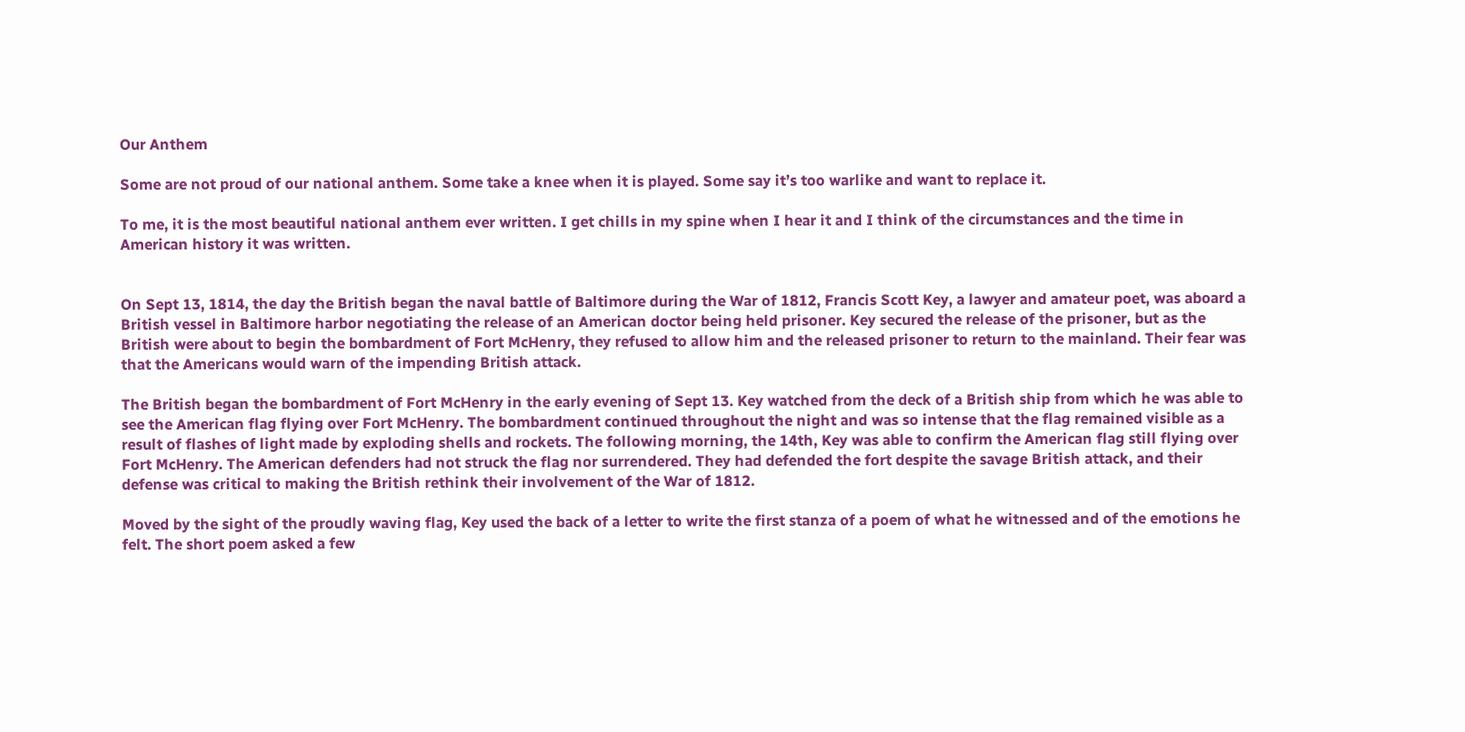Our Anthem

Some are not proud of our national anthem. Some take a knee when it is played. Some say it’s too warlike and want to replace it.

To me, it is the most beautiful national anthem ever written. I get chills in my spine when I hear it and I think of the circumstances and the time in American history it was written.


On Sept 13, 1814, the day the British began the naval battle of Baltimore during the War of 1812, Francis Scott Key, a lawyer and amateur poet, was aboard a British vessel in Baltimore harbor negotiating the release of an American doctor being held prisoner. Key secured the release of the prisoner, but as the British were about to begin the bombardment of Fort McHenry, they refused to allow him and the released prisoner to return to the mainland. Their fear was that the Americans would warn of the impending British attack.

The British began the bombardment of Fort McHenry in the early evening of Sept 13. Key watched from the deck of a British ship from which he was able to see the American flag flying over Fort McHenry. The bombardment continued throughout the night and was so intense that the flag remained visible as a result of flashes of light made by exploding shells and rockets. The following morning, the 14th, Key was able to confirm the American flag still flying over Fort McHenry. The American defenders had not struck the flag nor surrendered. They had defended the fort despite the savage British attack, and their defense was critical to making the British rethink their involvement of the War of 1812.

Moved by the sight of the proudly waving flag, Key used the back of a letter to write the first stanza of a poem of what he witnessed and of the emotions he felt. The short poem asked a few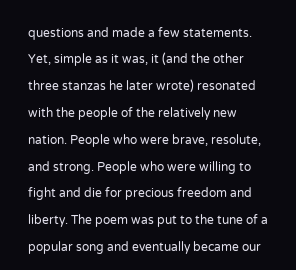questions and made a few statements. Yet, simple as it was, it (and the other three stanzas he later wrote) resonated with the people of the relatively new nation. People who were brave, resolute, and strong. People who were willing to fight and die for precious freedom and liberty. The poem was put to the tune of a popular song and eventually became our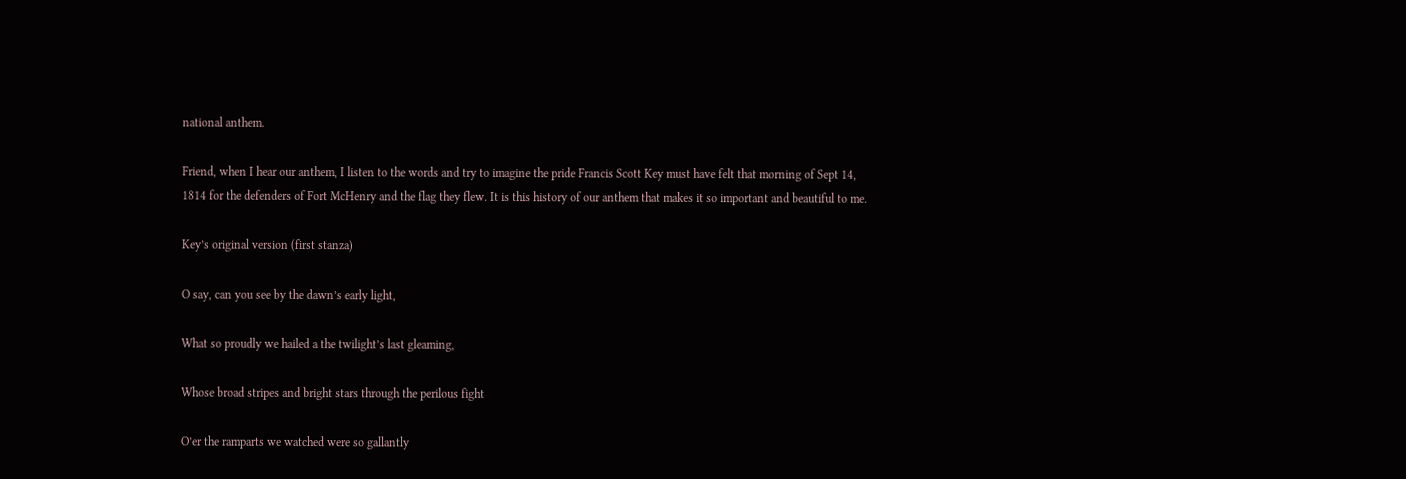national anthem.

Friend, when I hear our anthem, I listen to the words and try to imagine the pride Francis Scott Key must have felt that morning of Sept 14, 1814 for the defenders of Fort McHenry and the flag they flew. It is this history of our anthem that makes it so important and beautiful to me.

Key’s original version (first stanza)

O say, can you see by the dawn’s early light,

What so proudly we hailed a the twilight’s last gleaming,

Whose broad stripes and bright stars through the perilous fight

O’er the ramparts we watched were so gallantly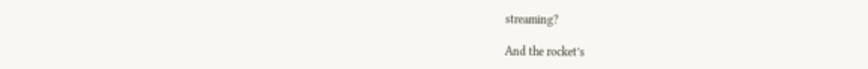streaming?

And the rocket’s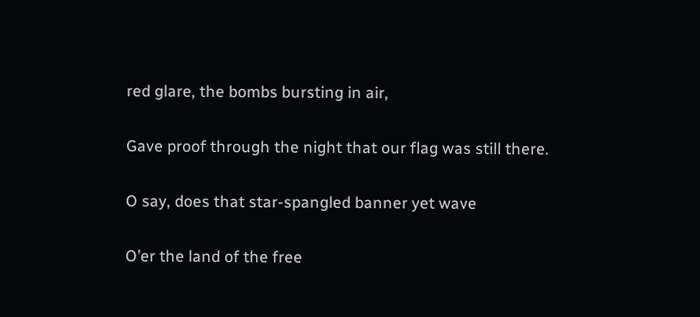red glare, the bombs bursting in air,

Gave proof through the night that our flag was still there.

O say, does that star-spangled banner yet wave

O’er the land of the free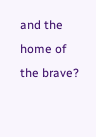and the home of the brave?